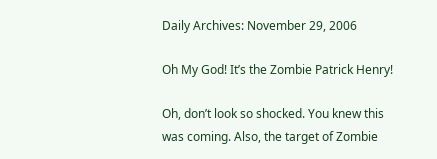Daily Archives: November 29, 2006

Oh My God! It’s the Zombie Patrick Henry!

Oh, don’t look so shocked. You knew this was coming. Also, the target of Zombie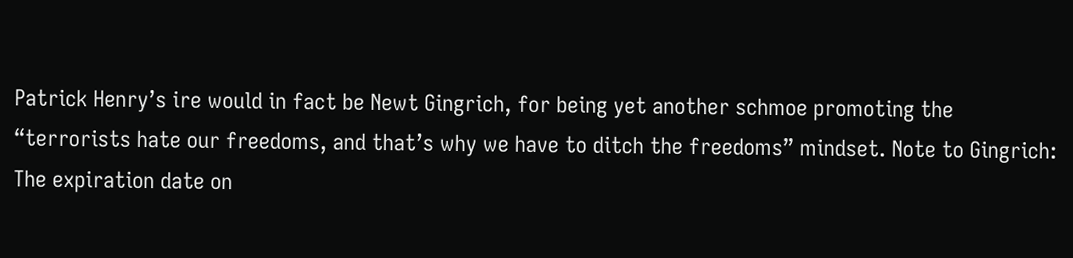Patrick Henry’s ire would in fact be Newt Gingrich, for being yet another schmoe promoting the “terrorists hate our freedoms, and that’s why we have to ditch the freedoms” mindset. Note to Gingrich: The expiration date on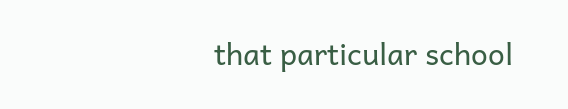that particular school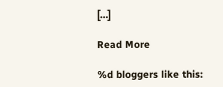[…]

Read More

%d bloggers like this: